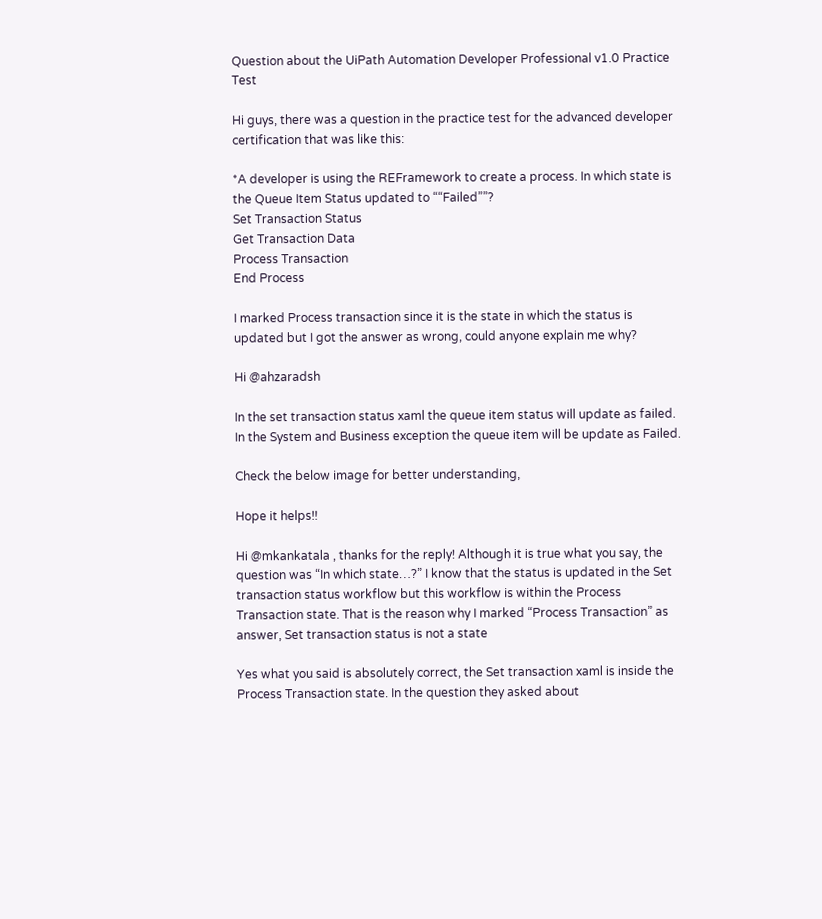Question about the UiPath Automation Developer Professional v1.0 Practice Test

Hi guys, there was a question in the practice test for the advanced developer certification that was like this:

*A developer is using the REFramework to create a process. In which state is the Queue Item Status updated to ““Failed””?
Set Transaction Status
Get Transaction Data
Process Transaction
End Process

I marked Process transaction since it is the state in which the status is updated but I got the answer as wrong, could anyone explain me why?

Hi @ahzaradsh

In the set transaction status xaml the queue item status will update as failed. In the System and Business exception the queue item will be update as Failed.

Check the below image for better understanding,

Hope it helps!!

Hi @mkankatala , thanks for the reply! Although it is true what you say, the question was “In which state…?” I know that the status is updated in the Set transaction status workflow but this workflow is within the Process Transaction state. That is the reason why I marked “Process Transaction” as answer, Set transaction status is not a state

Yes what you said is absolutely correct, the Set transaction xaml is inside the Process Transaction state. In the question they asked about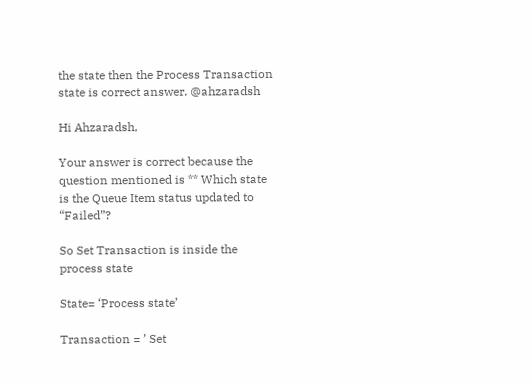the state then the Process Transaction state is correct answer. @ahzaradsh

Hi Ahzaradsh,

Your answer is correct because the question mentioned is ** Which state is the Queue Item status updated to “Failed”?

So Set Transaction is inside the process state

State= ‘Process state’

Transaction = ’ Set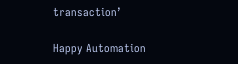transaction’

Happy Automation